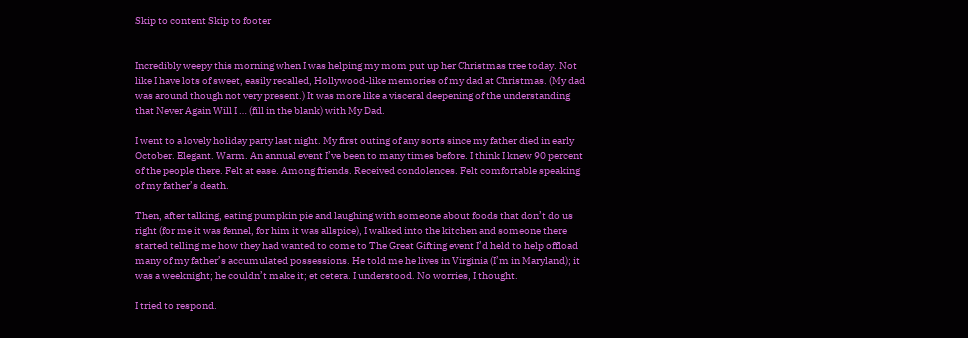Skip to content Skip to footer


Incredibly weepy this morning when I was helping my mom put up her Christmas tree today. Not like I have lots of sweet, easily recalled, Hollywood-like memories of my dad at Christmas. (My dad  was around though not very present.) It was more like a visceral deepening of the understanding that Never Again Will I … (fill in the blank) with My Dad.

I went to a lovely holiday party last night. My first outing of any sorts since my father died in early October. Elegant. Warm. An annual event I’ve been to many times before. I think I knew 90 percent of the people there. Felt at ease. Among friends. Received condolences. Felt comfortable speaking of my father’s death.

Then, after talking, eating pumpkin pie and laughing with someone about foods that don’t do us right (for me it was fennel, for him it was allspice), I walked into the kitchen and someone there started telling me how they had wanted to come to The Great Gifting event I’d held to help offload many of my father’s accumulated possessions. He told me he lives in Virginia (I’m in Maryland); it was a weeknight; he couldn’t make it; et cetera. I understood. No worries, I thought.

I tried to respond.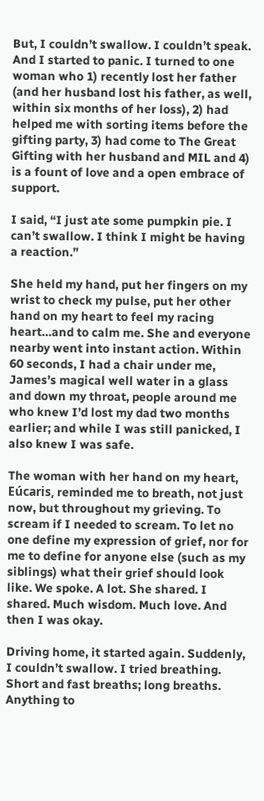But, I couldn’t swallow. I couldn’t speak. And I started to panic. I turned to one woman who 1) recently lost her father (and her husband lost his father, as well, within six months of her loss), 2) had helped me with sorting items before the gifting party, 3) had come to The Great Gifting with her husband and MIL and 4) is a fount of love and a open embrace of support.

I said, “I just ate some pumpkin pie. I can’t swallow. I think I might be having a reaction.”

She held my hand, put her fingers on my wrist to check my pulse, put her other hand on my heart to feel my racing heart…and to calm me. She and everyone nearby went into instant action. Within 60 seconds, I had a chair under me, James’s magical well water in a glass and down my throat, people around me who knew I’d lost my dad two months earlier; and while I was still panicked, I also knew I was safe.

The woman with her hand on my heart, Eúcaris, reminded me to breath, not just now, but throughout my grieving. To scream if I needed to scream. To let no one define my expression of grief, nor for me to define for anyone else (such as my siblings) what their grief should look like. We spoke. A lot. She shared. I shared. Much wisdom. Much love. And then I was okay.

Driving home, it started again. Suddenly, I couldn’t swallow. I tried breathing. Short and fast breaths; long breaths. Anything to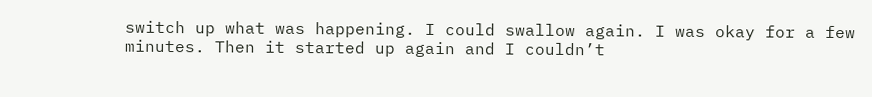switch up what was happening. I could swallow again. I was okay for a few minutes. Then it started up again and I couldn’t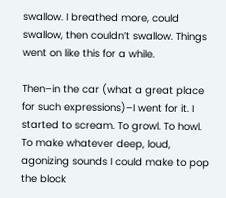swallow. I breathed more, could swallow, then couldn’t swallow. Things went on like this for a while.

Then–in the car (what a great place for such expressions)–I went for it. I started to scream. To growl. To howl. To make whatever deep, loud, agonizing sounds I could make to pop the block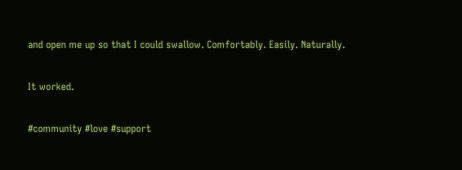and open me up so that I could swallow. Comfortably. Easily. Naturally.

It worked.

#community #love #support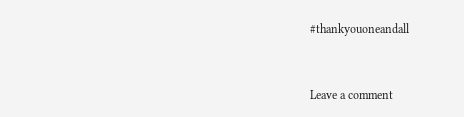#thankyouoneandall


Leave a comment